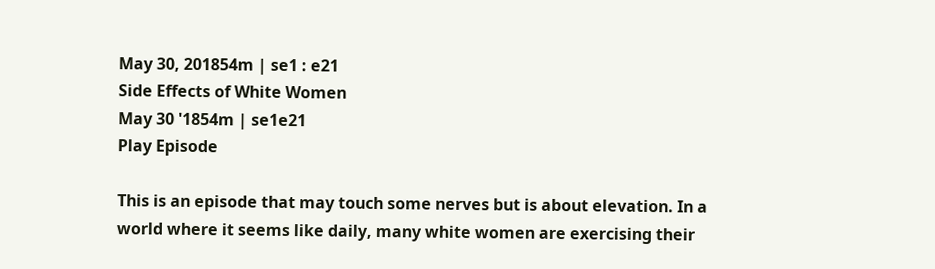May 30, 201854m | se1 : e21
Side Effects of White Women
May 30 '1854m | se1e21
Play Episode

This is an episode that may touch some nerves but is about elevation. In a world where it seems like daily, many white women are exercising their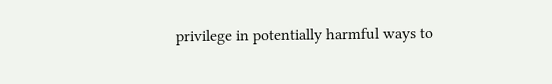privilege in potentially harmful ways to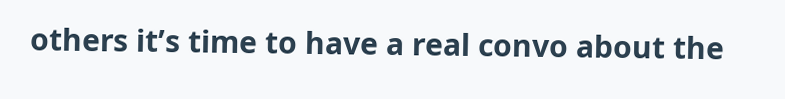others it’s time to have a real convo about the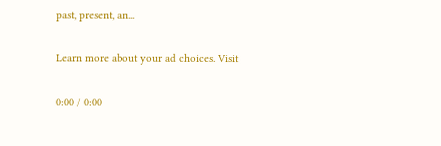past, present, an...

Learn more about your ad choices. Visit

0:00 / 0:00